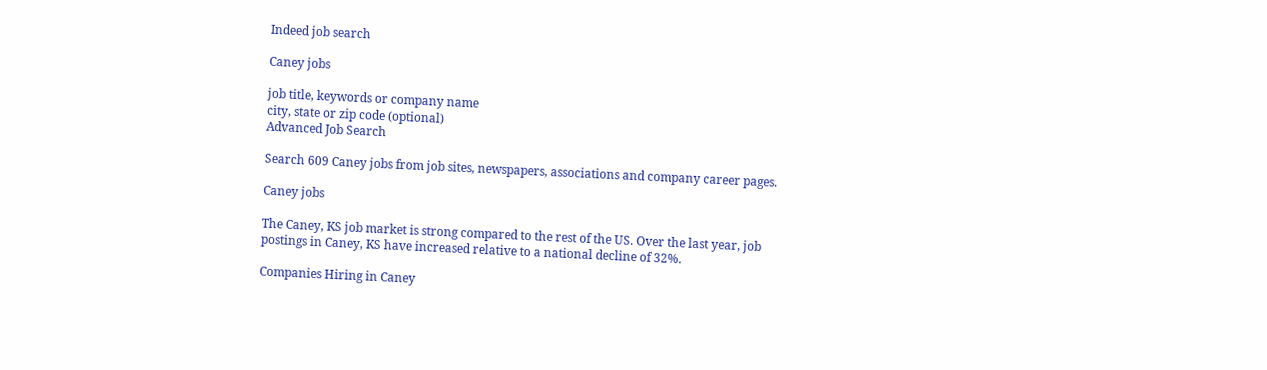Indeed job search

Caney jobs

job title, keywords or company name
city, state or zip code (optional)
Advanced Job Search

Search 609 Caney jobs from job sites, newspapers, associations and company career pages.

Caney jobs

The Caney, KS job market is strong compared to the rest of the US. Over the last year, job postings in Caney, KS have increased relative to a national decline of 32%.

Companies Hiring in Caney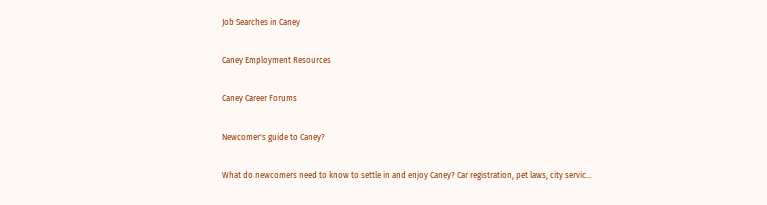Job Searches in Caney

Caney Employment Resources

Caney Career Forums

Newcomer's guide to Caney?

What do newcomers need to know to settle in and enjoy Caney? Car registration, pet laws, city servic...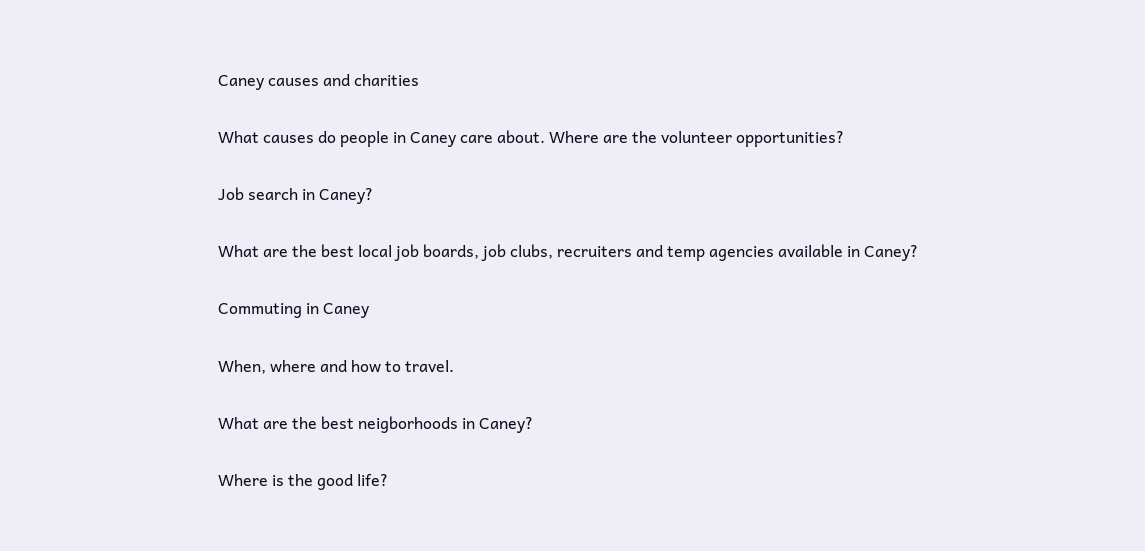Caney causes and charities

What causes do people in Caney care about. Where are the volunteer opportunities?

Job search in Caney?

What are the best local job boards, job clubs, recruiters and temp agencies available in Caney?

Commuting in Caney

When, where and how to travel.

What are the best neigborhoods in Caney?

Where is the good life?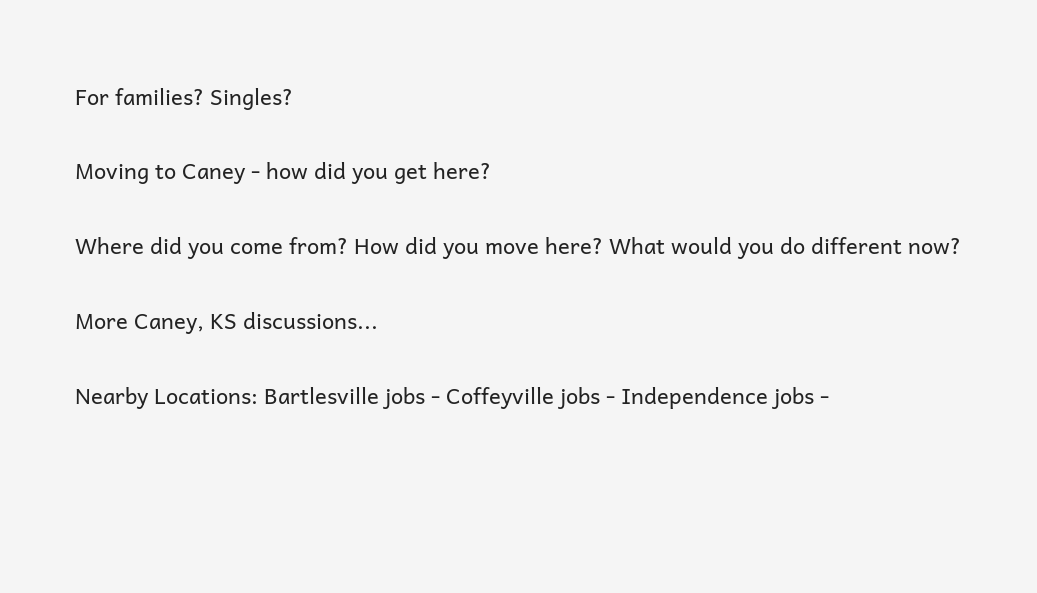For families? Singles?

Moving to Caney - how did you get here?

Where did you come from? How did you move here? What would you do different now?

More Caney, KS discussions...

Nearby Locations: Bartlesville jobs - Coffeyville jobs - Independence jobs -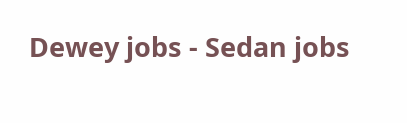Dewey jobs - Sedan jobs